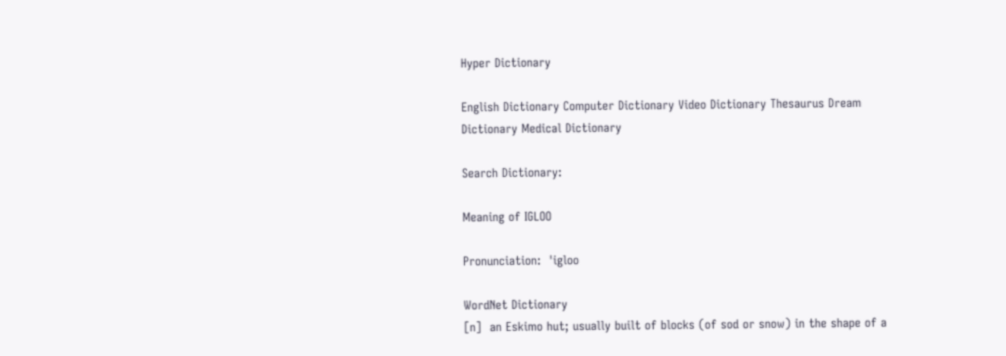Hyper Dictionary

English Dictionary Computer Dictionary Video Dictionary Thesaurus Dream Dictionary Medical Dictionary

Search Dictionary:

Meaning of IGLOO

Pronunciation:  'igloo

WordNet Dictionary
[n]  an Eskimo hut; usually built of blocks (of sod or snow) in the shape of a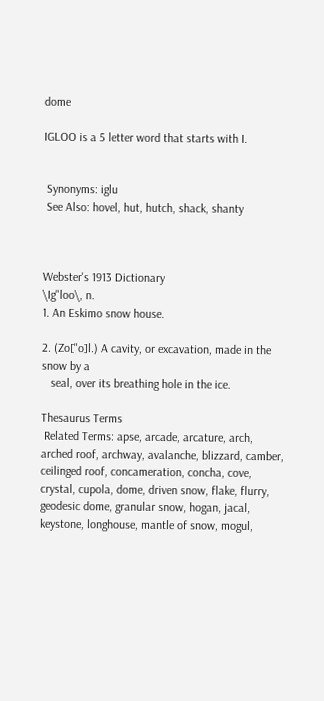dome

IGLOO is a 5 letter word that starts with I.


 Synonyms: iglu
 See Also: hovel, hut, hutch, shack, shanty



Webster's 1913 Dictionary
\Ig"loo\, n.
1. An Eskimo snow house.

2. (Zo["o]l.) A cavity, or excavation, made in the snow by a
   seal, over its breathing hole in the ice.

Thesaurus Terms
 Related Terms: apse, arcade, arcature, arch, arched roof, archway, avalanche, blizzard, camber, ceilinged roof, concameration, concha, cove, crystal, cupola, dome, driven snow, flake, flurry, geodesic dome, granular snow, hogan, jacal, keystone, longhouse, mantle of snow, mogul,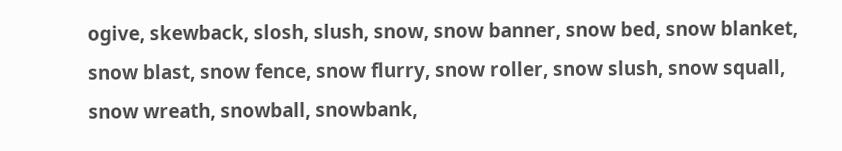ogive, skewback, slosh, slush, snow, snow banner, snow bed, snow blanket, snow blast, snow fence, snow flurry, snow roller, snow slush, snow squall, snow wreath, snowball, snowbank,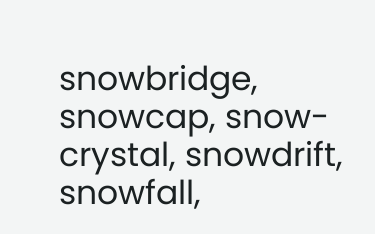snowbridge, snowcap, snow-crystal, snowdrift, snowfall,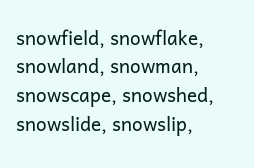snowfield, snowflake, snowland, snowman, snowscape, snowshed, snowslide, snowslip,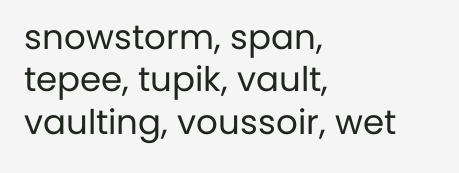snowstorm, span, tepee, tupik, vault, vaulting, voussoir, wet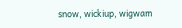snow, wickiup, wigwam